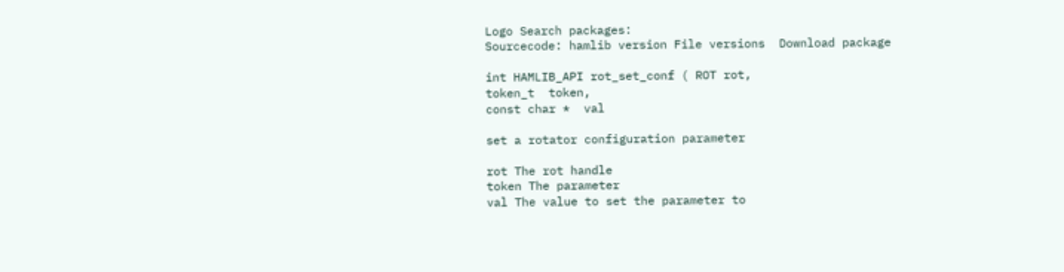Logo Search packages:
Sourcecode: hamlib version File versions  Download package

int HAMLIB_API rot_set_conf ( ROT rot,
token_t  token,
const char *  val

set a rotator configuration parameter

rot The rot handle
token The parameter
val The value to set the parameter to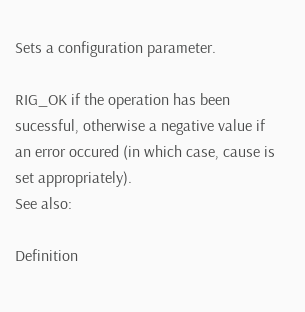Sets a configuration parameter.

RIG_OK if the operation has been sucessful, otherwise a negative value if an error occured (in which case, cause is set appropriately).
See also:

Definition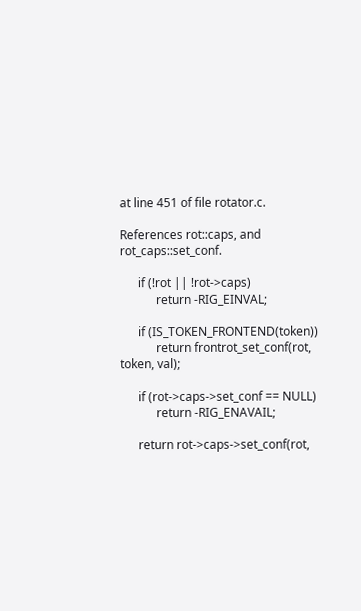at line 451 of file rotator.c.

References rot::caps, and rot_caps::set_conf.

      if (!rot || !rot->caps)
            return -RIG_EINVAL;

      if (IS_TOKEN_FRONTEND(token))
            return frontrot_set_conf(rot, token, val);

      if (rot->caps->set_conf == NULL)
            return -RIG_ENAVAIL;

      return rot->caps->set_conf(rot,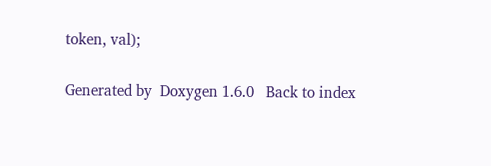token, val);

Generated by  Doxygen 1.6.0   Back to index